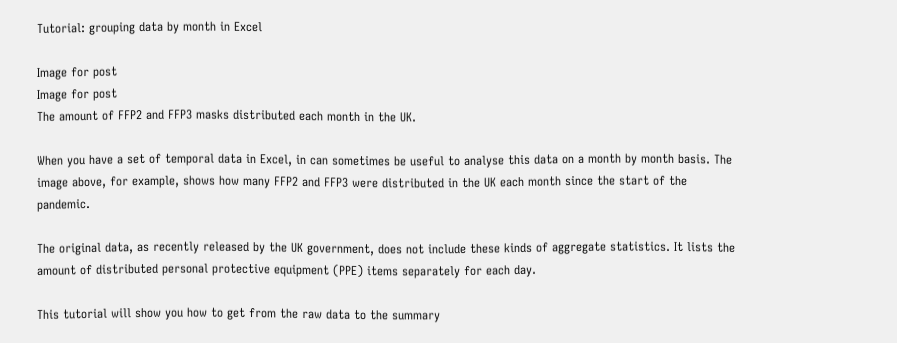Tutorial: grouping data by month in Excel

Image for post
Image for post
The amount of FFP2 and FFP3 masks distributed each month in the UK.

When you have a set of temporal data in Excel, in can sometimes be useful to analyse this data on a month by month basis. The image above, for example, shows how many FFP2 and FFP3 were distributed in the UK each month since the start of the pandemic.

The original data, as recently released by the UK government, does not include these kinds of aggregate statistics. It lists the amount of distributed personal protective equipment (PPE) items separately for each day.

This tutorial will show you how to get from the raw data to the summary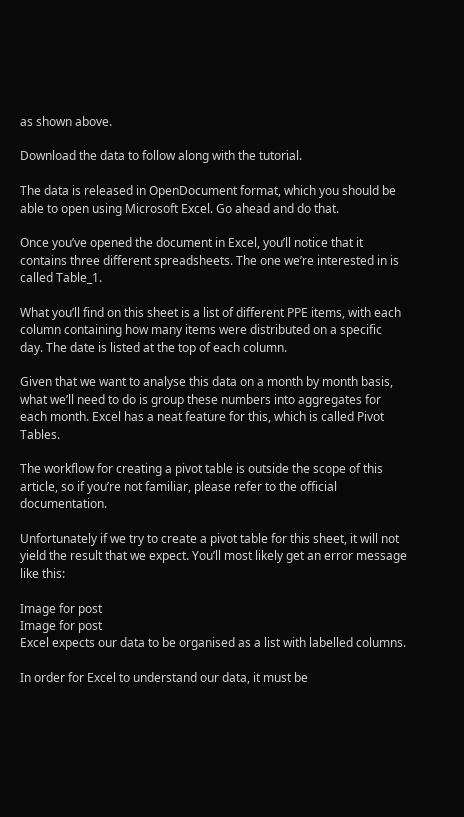as shown above.

Download the data to follow along with the tutorial.

The data is released in OpenDocument format, which you should be able to open using Microsoft Excel. Go ahead and do that.

Once you’ve opened the document in Excel, you’ll notice that it contains three different spreadsheets. The one we’re interested in is called Table_1.

What you’ll find on this sheet is a list of different PPE items, with each column containing how many items were distributed on a specific day. The date is listed at the top of each column.

Given that we want to analyse this data on a month by month basis, what we’ll need to do is group these numbers into aggregates for each month. Excel has a neat feature for this, which is called Pivot Tables.

The workflow for creating a pivot table is outside the scope of this article, so if you’re not familiar, please refer to the official documentation.

Unfortunately if we try to create a pivot table for this sheet, it will not yield the result that we expect. You’ll most likely get an error message like this:

Image for post
Image for post
Excel expects our data to be organised as a list with labelled columns.

In order for Excel to understand our data, it must be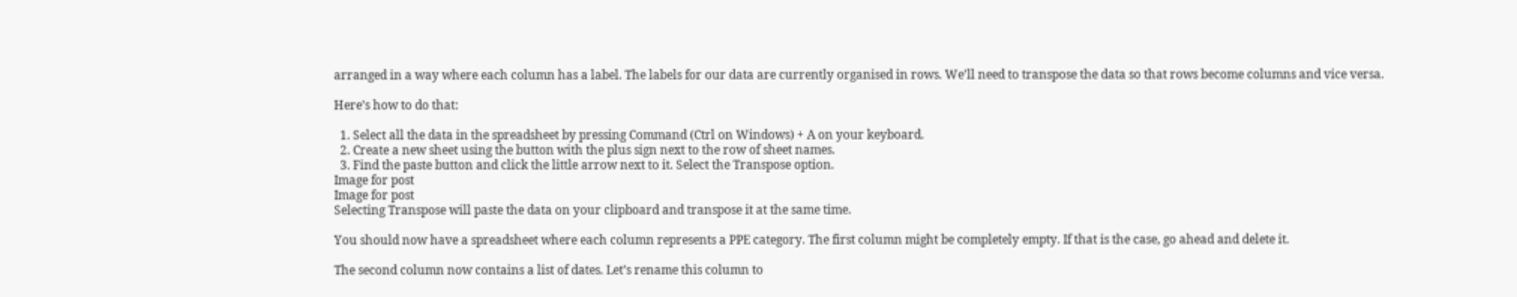arranged in a way where each column has a label. The labels for our data are currently organised in rows. We’ll need to transpose the data so that rows become columns and vice versa.

Here’s how to do that:

  1. Select all the data in the spreadsheet by pressing Command (Ctrl on Windows) + A on your keyboard.
  2. Create a new sheet using the button with the plus sign next to the row of sheet names.
  3. Find the paste button and click the little arrow next to it. Select the Transpose option.
Image for post
Image for post
Selecting Transpose will paste the data on your clipboard and transpose it at the same time.

You should now have a spreadsheet where each column represents a PPE category. The first column might be completely empty. If that is the case, go ahead and delete it.

The second column now contains a list of dates. Let’s rename this column to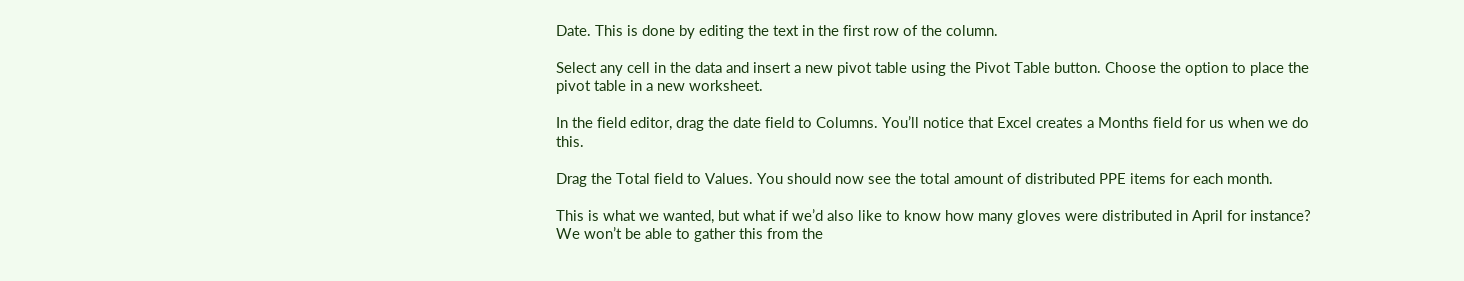Date. This is done by editing the text in the first row of the column.

Select any cell in the data and insert a new pivot table using the Pivot Table button. Choose the option to place the pivot table in a new worksheet.

In the field editor, drag the date field to Columns. You’ll notice that Excel creates a Months field for us when we do this.

Drag the Total field to Values. You should now see the total amount of distributed PPE items for each month.

This is what we wanted, but what if we’d also like to know how many gloves were distributed in April for instance? We won’t be able to gather this from the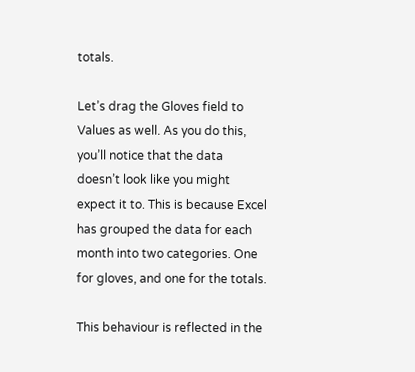totals.

Let’s drag the Gloves field to Values as well. As you do this, you’ll notice that the data doesn’t look like you might expect it to. This is because Excel has grouped the data for each month into two categories. One for gloves, and one for the totals.

This behaviour is reflected in the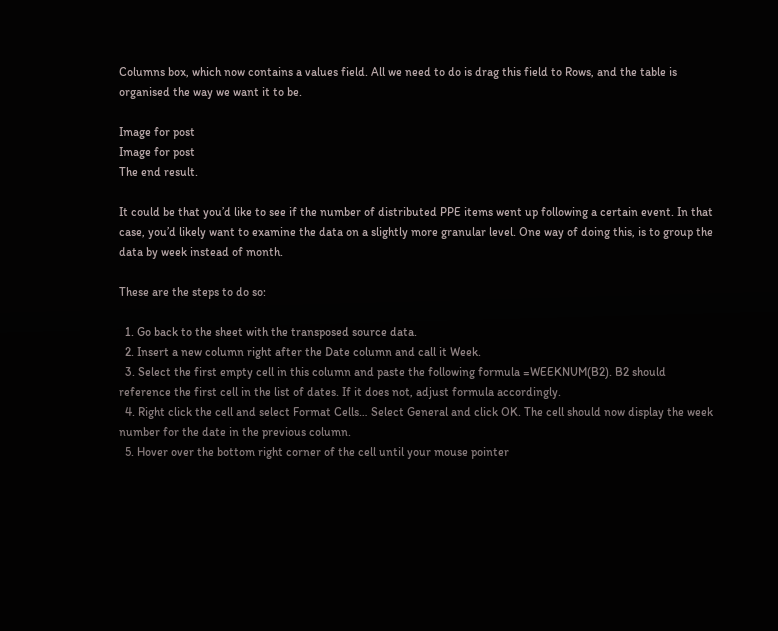Columns box, which now contains a values field. All we need to do is drag this field to Rows, and the table is organised the way we want it to be.

Image for post
Image for post
The end result.

It could be that you’d like to see if the number of distributed PPE items went up following a certain event. In that case, you’d likely want to examine the data on a slightly more granular level. One way of doing this, is to group the data by week instead of month.

These are the steps to do so:

  1. Go back to the sheet with the transposed source data.
  2. Insert a new column right after the Date column and call it Week.
  3. Select the first empty cell in this column and paste the following formula =WEEKNUM(B2). B2 should reference the first cell in the list of dates. If it does not, adjust formula accordingly.
  4. Right click the cell and select Format Cells… Select General and click OK. The cell should now display the week number for the date in the previous column.
  5. Hover over the bottom right corner of the cell until your mouse pointer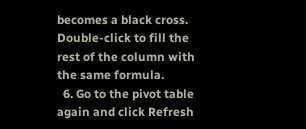becomes a black cross. Double-click to fill the rest of the column with the same formula.
  6. Go to the pivot table again and click Refresh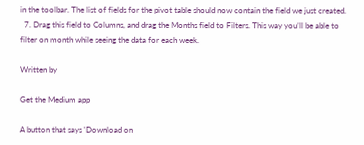in the toolbar. The list of fields for the pivot table should now contain the field we just created.
  7. Drag this field to Columns, and drag the Months field to Filters. This way you’ll be able to filter on month while seeing the data for each week.

Written by

Get the Medium app

A button that says 'Download on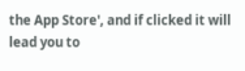the App Store', and if clicked it will lead you to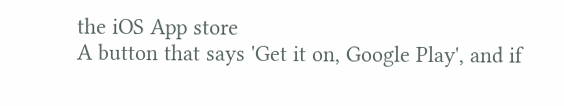the iOS App store
A button that says 'Get it on, Google Play', and if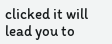clicked it will lead you to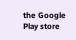the Google Play store